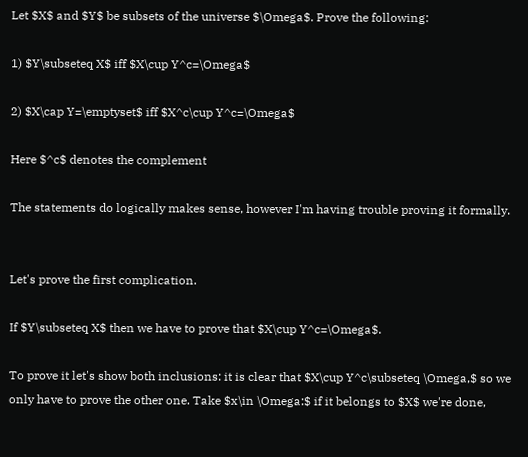Let $X$ and $Y$ be subsets of the universe $\Omega$. Prove the following:

1) $Y\subseteq X$ iff $X\cup Y^c=\Omega$

2) $X\cap Y=\emptyset$ iff $X^c\cup Y^c=\Omega$

Here $^c$ denotes the complement

The statements do logically makes sense, however I'm having trouble proving it formally.


Let's prove the first complication.

If $Y\subseteq X$ then we have to prove that $X\cup Y^c=\Omega$.

To prove it let's show both inclusions: it is clear that $X\cup Y^c\subseteq \Omega,$ so we only have to prove the other one. Take $x\in \Omega:$ if it belongs to $X$ we're done,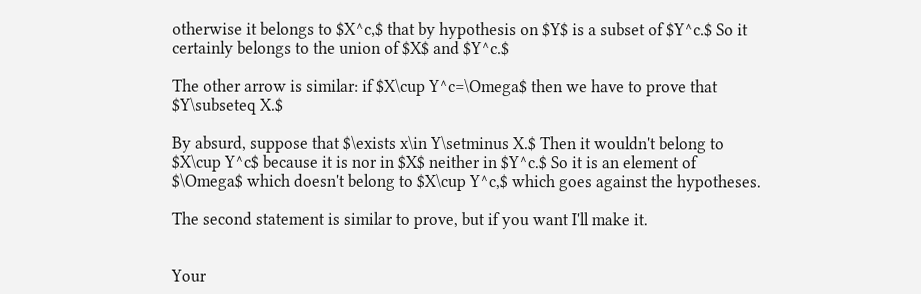otherwise it belongs to $X^c,$ that by hypothesis on $Y$ is a subset of $Y^c.$ So it certainly belongs to the union of $X$ and $Y^c.$

The other arrow is similar: if $X\cup Y^c=\Omega$ then we have to prove that $Y\subseteq X.$

By absurd, suppose that $\exists x\in Y\setminus X.$ Then it wouldn't belong to $X\cup Y^c$ because it is nor in $X$ neither in $Y^c.$ So it is an element of $\Omega$ which doesn't belong to $X\cup Y^c,$ which goes against the hypotheses.

The second statement is similar to prove, but if you want I'll make it.


Your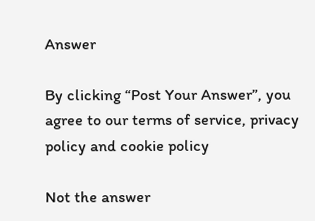Answer

By clicking “Post Your Answer”, you agree to our terms of service, privacy policy and cookie policy

Not the answer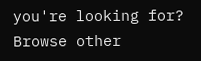you're looking for? Browse other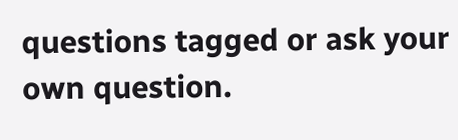questions tagged or ask your own question.